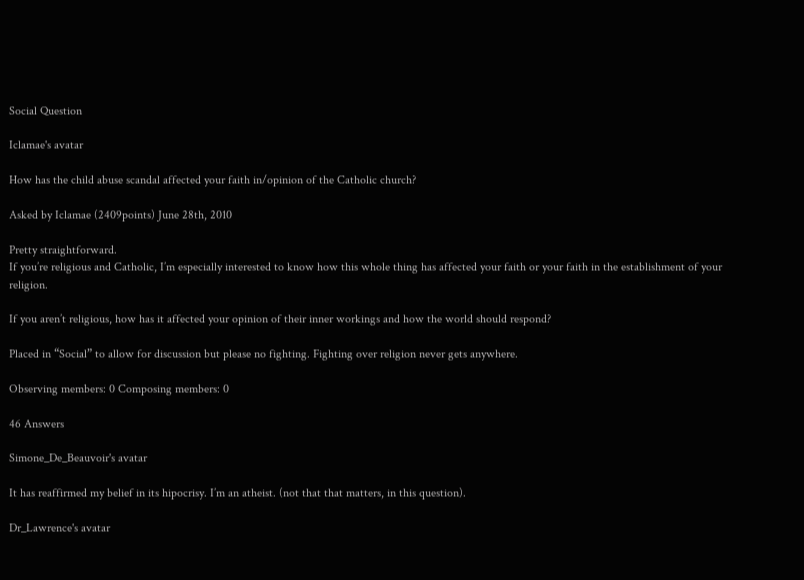Social Question

Iclamae's avatar

How has the child abuse scandal affected your faith in/opinion of the Catholic church?

Asked by Iclamae (2409points) June 28th, 2010

Pretty straightforward.
If you’re religious and Catholic, I’m especially interested to know how this whole thing has affected your faith or your faith in the establishment of your religion.

If you aren’t religious, how has it affected your opinion of their inner workings and how the world should respond?

Placed in “Social” to allow for discussion but please no fighting. Fighting over religion never gets anywhere.

Observing members: 0 Composing members: 0

46 Answers

Simone_De_Beauvoir's avatar

It has reaffirmed my belief in its hipocrisy. I’m an atheist. (not that that matters, in this question).

Dr_Lawrence's avatar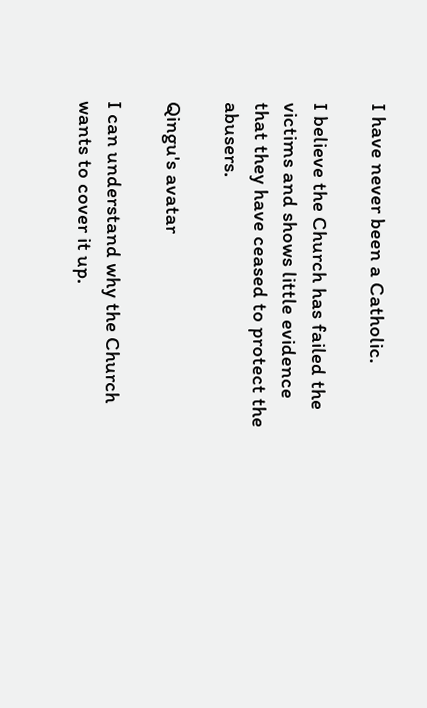I have never been a Catholic.

I believe the Church has failed the victims and shows little evidence that they have ceased to protect the abusers.

Qingu's avatar

I can understand why the Church wants to cover it up.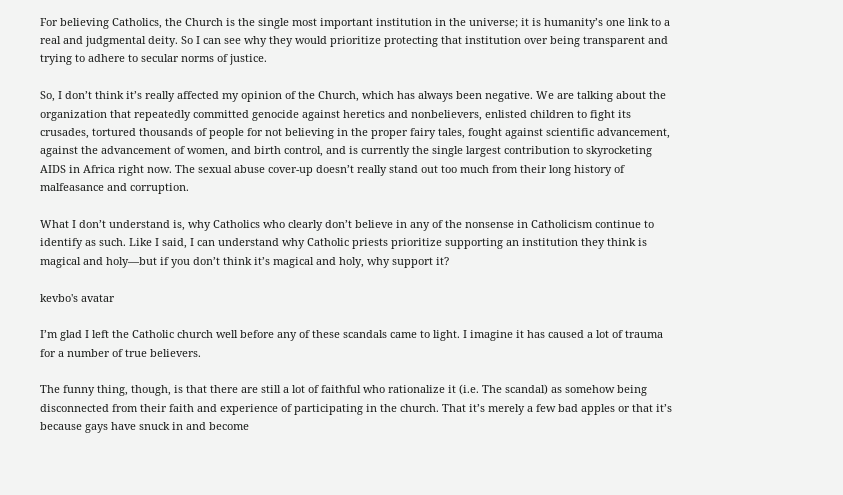For believing Catholics, the Church is the single most important institution in the universe; it is humanity’s one link to a real and judgmental deity. So I can see why they would prioritize protecting that institution over being transparent and trying to adhere to secular norms of justice.

So, I don’t think it’s really affected my opinion of the Church, which has always been negative. We are talking about the organization that repeatedly committed genocide against heretics and nonbelievers, enlisted children to fight its crusades, tortured thousands of people for not believing in the proper fairy tales, fought against scientific advancement, against the advancement of women, and birth control, and is currently the single largest contribution to skyrocketing AIDS in Africa right now. The sexual abuse cover-up doesn’t really stand out too much from their long history of malfeasance and corruption.

What I don’t understand is, why Catholics who clearly don’t believe in any of the nonsense in Catholicism continue to identify as such. Like I said, I can understand why Catholic priests prioritize supporting an institution they think is magical and holy—but if you don’t think it’s magical and holy, why support it?

kevbo's avatar

I’m glad I left the Catholic church well before any of these scandals came to light. I imagine it has caused a lot of trauma for a number of true believers.

The funny thing, though, is that there are still a lot of faithful who rationalize it (i.e. The scandal) as somehow being disconnected from their faith and experience of participating in the church. That it’s merely a few bad apples or that it’s because gays have snuck in and become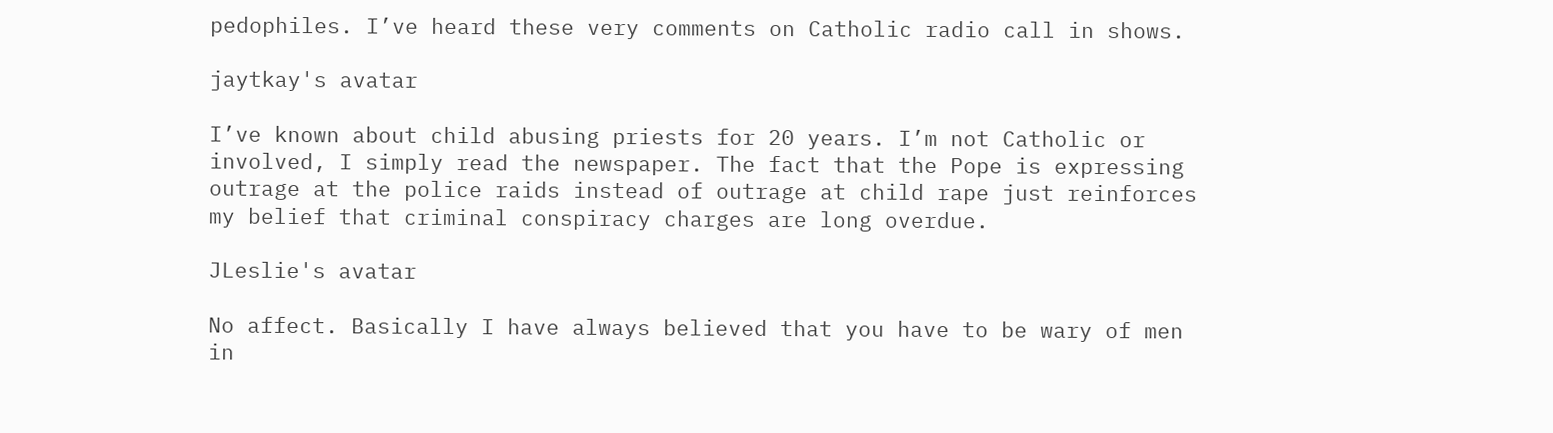pedophiles. I’ve heard these very comments on Catholic radio call in shows.

jaytkay's avatar

I’ve known about child abusing priests for 20 years. I’m not Catholic or involved, I simply read the newspaper. The fact that the Pope is expressing outrage at the police raids instead of outrage at child rape just reinforces my belief that criminal conspiracy charges are long overdue.

JLeslie's avatar

No affect. Basically I have always believed that you have to be wary of men in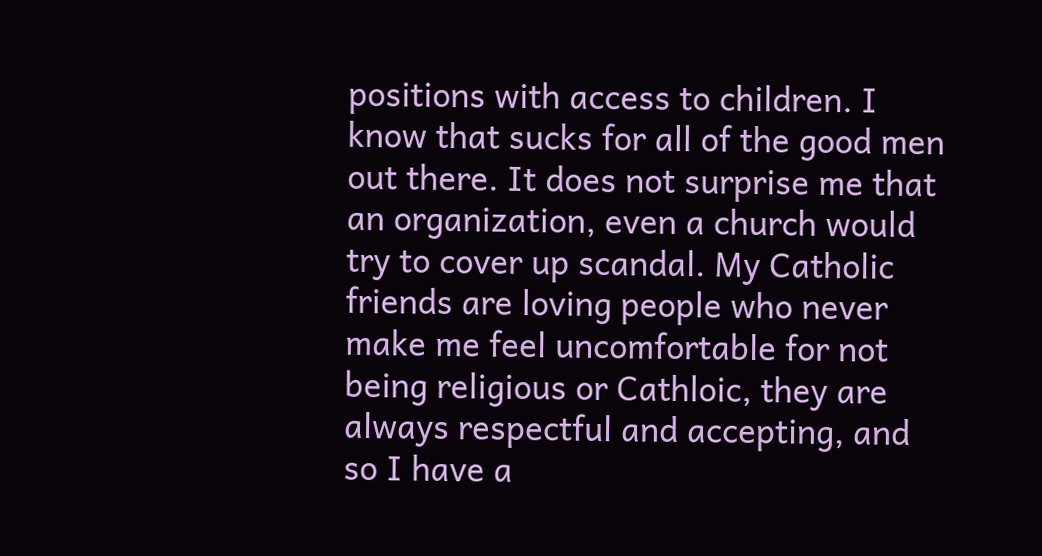positions with access to children. I know that sucks for all of the good men out there. It does not surprise me that an organization, even a church would try to cover up scandal. My Catholic friends are loving people who never make me feel uncomfortable for not being religious or Cathloic, they are always respectful and accepting, and so I have a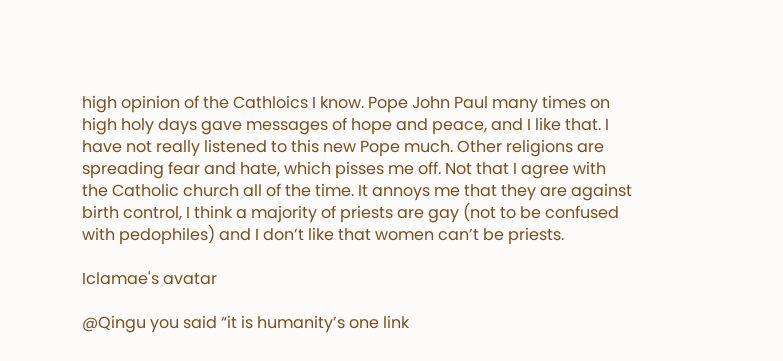high opinion of the Cathloics I know. Pope John Paul many times on high holy days gave messages of hope and peace, and I like that. I have not really listened to this new Pope much. Other religions are spreading fear and hate, which pisses me off. Not that I agree with the Catholic church all of the time. It annoys me that they are against birth control, I think a majority of priests are gay (not to be confused with pedophiles) and I don’t like that women can’t be priests.

Iclamae's avatar

@Qingu you said “it is humanity’s one link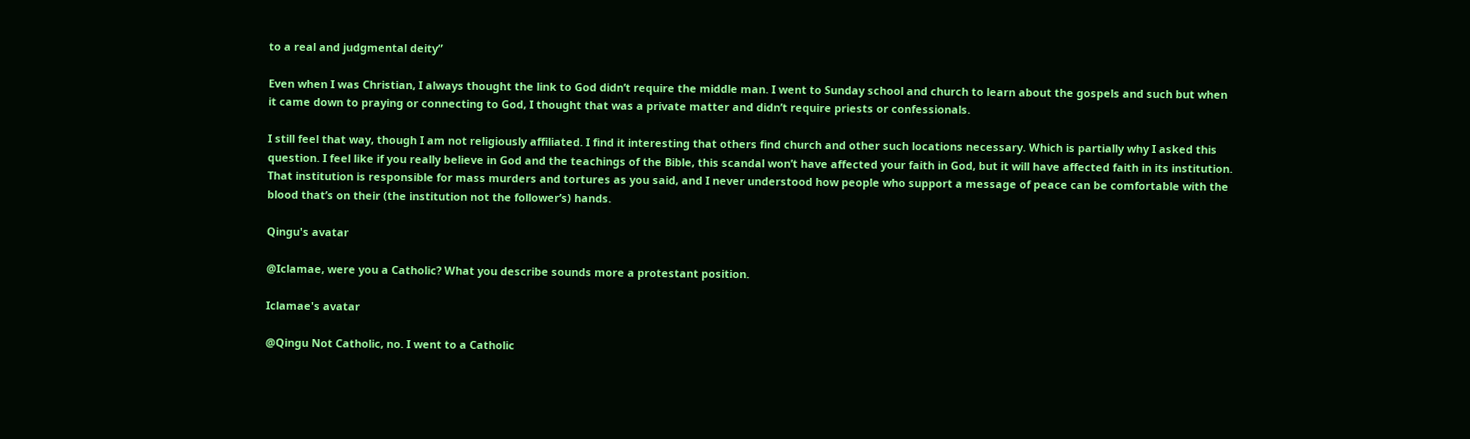to a real and judgmental deity”

Even when I was Christian, I always thought the link to God didn’t require the middle man. I went to Sunday school and church to learn about the gospels and such but when it came down to praying or connecting to God, I thought that was a private matter and didn’t require priests or confessionals.

I still feel that way, though I am not religiously affiliated. I find it interesting that others find church and other such locations necessary. Which is partially why I asked this question. I feel like if you really believe in God and the teachings of the Bible, this scandal won’t have affected your faith in God, but it will have affected faith in its institution. That institution is responsible for mass murders and tortures as you said, and I never understood how people who support a message of peace can be comfortable with the blood that’s on their (the institution not the follower’s) hands.

Qingu's avatar

@Iclamae, were you a Catholic? What you describe sounds more a protestant position.

Iclamae's avatar

@Qingu Not Catholic, no. I went to a Catholic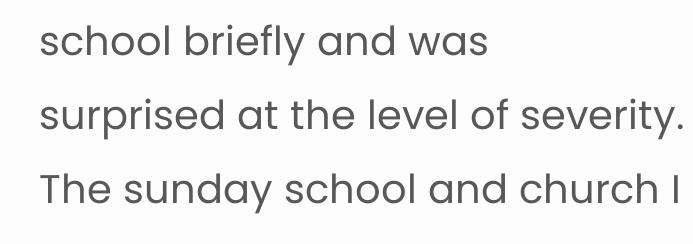school briefly and was surprised at the level of severity. The sunday school and church I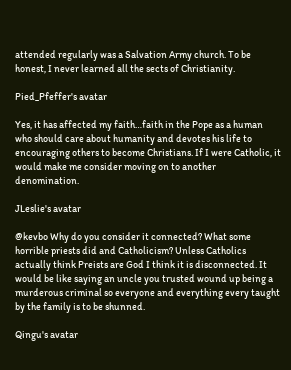attended regularly was a Salvation Army church. To be honest, I never learned all the sects of Christianity.

Pied_Pfeffer's avatar

Yes, it has affected my faith…faith in the Pope as a human who should care about humanity and devotes his life to encouraging others to become Christians. If I were Catholic, it would make me consider moving on to another denomination.

JLeslie's avatar

@kevbo Why do you consider it connected? What some horrible priests did and Catholicism? Unless Catholics actually think Preists are God I think it is disconnected. It would be like saying an uncle you trusted wound up being a murderous criminal so everyone and everything every taught by the family is to be shunned.

Qingu's avatar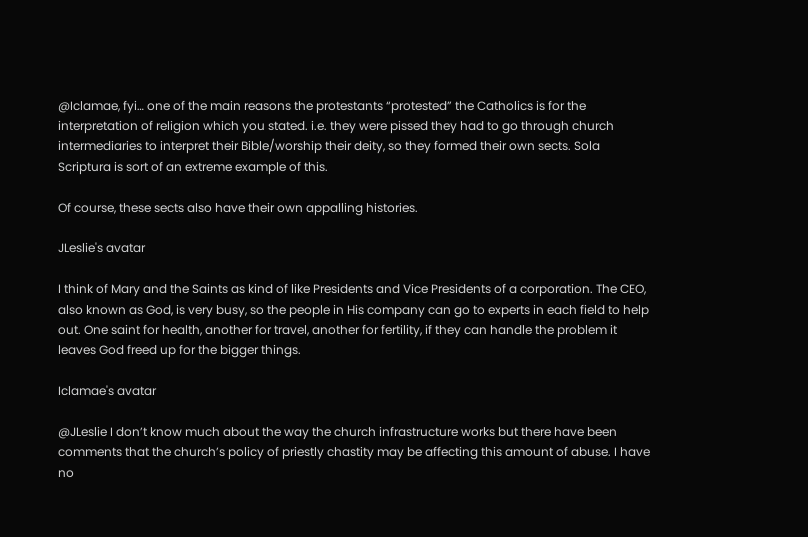@Iclamae, fyi… one of the main reasons the protestants “protested” the Catholics is for the interpretation of religion which you stated. i.e. they were pissed they had to go through church intermediaries to interpret their Bible/worship their deity, so they formed their own sects. Sola Scriptura is sort of an extreme example of this.

Of course, these sects also have their own appalling histories.

JLeslie's avatar

I think of Mary and the Saints as kind of like Presidents and Vice Presidents of a corporation. The CEO, also known as God, is very busy, so the people in His company can go to experts in each field to help out. One saint for health, another for travel, another for fertility, if they can handle the problem it leaves God freed up for the bigger things.

Iclamae's avatar

@JLeslie I don’t know much about the way the church infrastructure works but there have been comments that the church’s policy of priestly chastity may be affecting this amount of abuse. I have no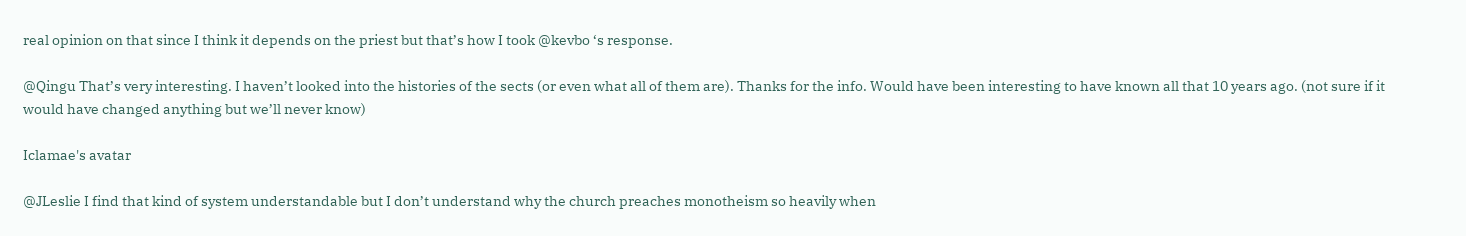real opinion on that since I think it depends on the priest but that’s how I took @kevbo ‘s response.

@Qingu That’s very interesting. I haven’t looked into the histories of the sects (or even what all of them are). Thanks for the info. Would have been interesting to have known all that 10 years ago. (not sure if it would have changed anything but we’ll never know)

Iclamae's avatar

@JLeslie I find that kind of system understandable but I don’t understand why the church preaches monotheism so heavily when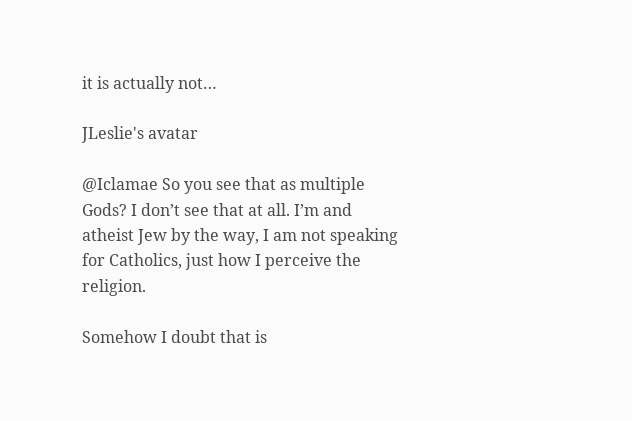it is actually not…

JLeslie's avatar

@Iclamae So you see that as multiple Gods? I don’t see that at all. I’m and atheist Jew by the way, I am not speaking for Catholics, just how I perceive the religion.

Somehow I doubt that is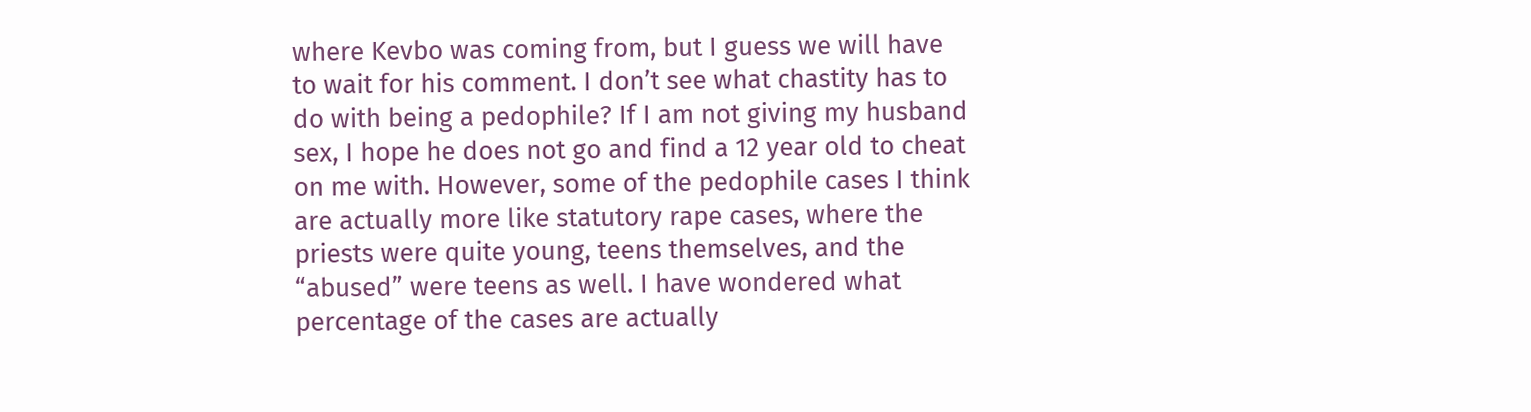where Kevbo was coming from, but I guess we will have to wait for his comment. I don’t see what chastity has to do with being a pedophile? If I am not giving my husband sex, I hope he does not go and find a 12 year old to cheat on me with. However, some of the pedophile cases I think are actually more like statutory rape cases, where the priests were quite young, teens themselves, and the “abused” were teens as well. I have wondered what percentage of the cases are actually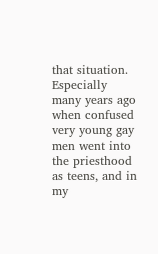that situation. Especially many years ago when confused very young gay men went into the priesthood as teens, and in my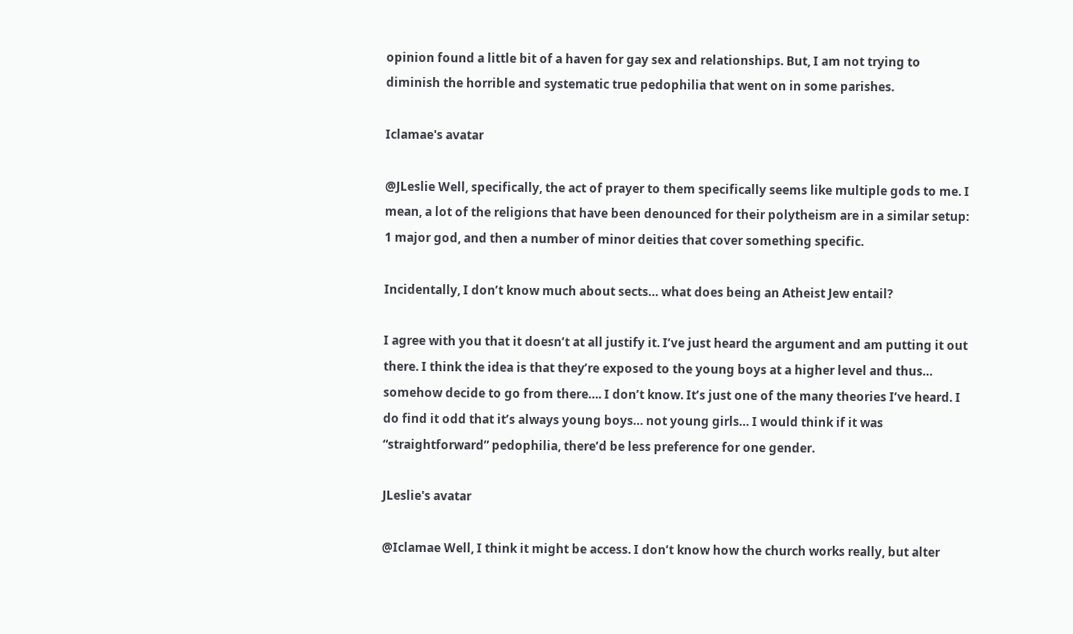opinion found a little bit of a haven for gay sex and relationships. But, I am not trying to diminish the horrible and systematic true pedophilia that went on in some parishes.

Iclamae's avatar

@JLeslie Well, specifically, the act of prayer to them specifically seems like multiple gods to me. I mean, a lot of the religions that have been denounced for their polytheism are in a similar setup: 1 major god, and then a number of minor deities that cover something specific.

Incidentally, I don’t know much about sects… what does being an Atheist Jew entail?

I agree with you that it doesn’t at all justify it. I’ve just heard the argument and am putting it out there. I think the idea is that they’re exposed to the young boys at a higher level and thus… somehow decide to go from there…. I don’t know. It’s just one of the many theories I’ve heard. I do find it odd that it’s always young boys… not young girls… I would think if it was “straightforward” pedophilia, there’d be less preference for one gender.

JLeslie's avatar

@Iclamae Well, I think it might be access. I don’t know how the church works really, but alter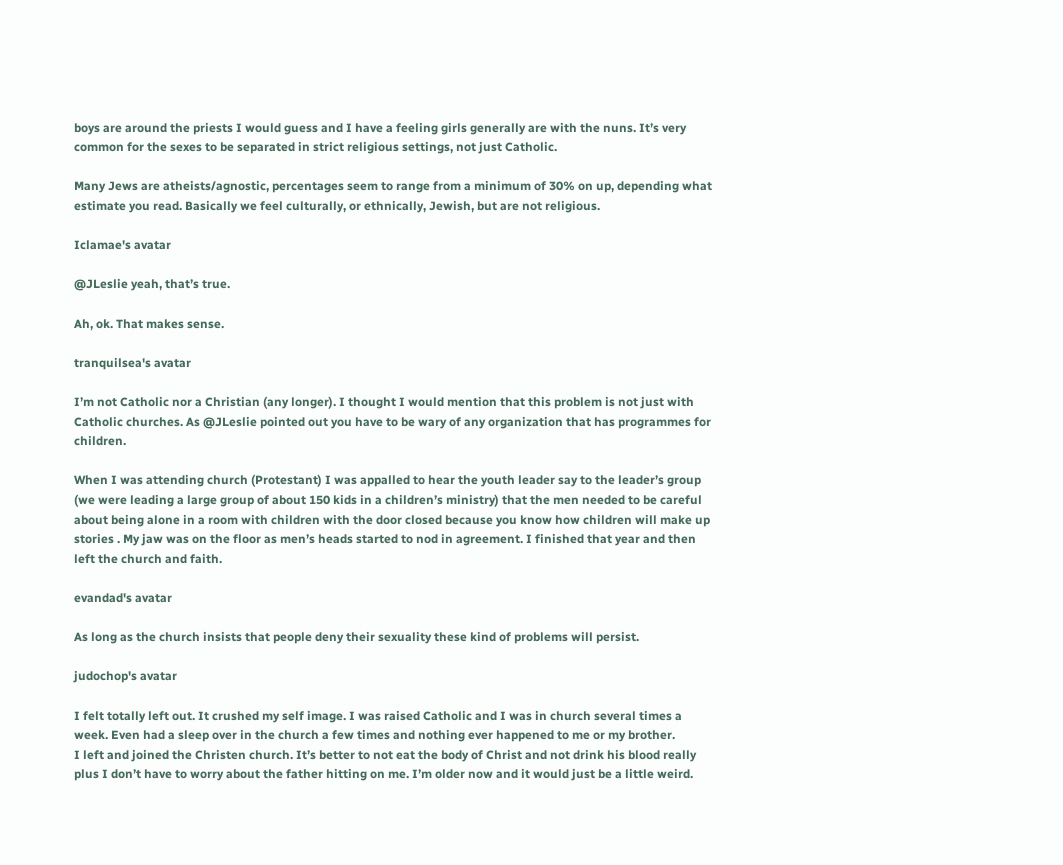boys are around the priests I would guess and I have a feeling girls generally are with the nuns. It’s very common for the sexes to be separated in strict religious settings, not just Catholic.

Many Jews are atheists/agnostic, percentages seem to range from a minimum of 30% on up, depending what estimate you read. Basically we feel culturally, or ethnically, Jewish, but are not religious.

Iclamae's avatar

@JLeslie yeah, that’s true.

Ah, ok. That makes sense.

tranquilsea's avatar

I’m not Catholic nor a Christian (any longer). I thought I would mention that this problem is not just with Catholic churches. As @JLeslie pointed out you have to be wary of any organization that has programmes for children.

When I was attending church (Protestant) I was appalled to hear the youth leader say to the leader’s group (we were leading a large group of about 150 kids in a children’s ministry) that the men needed to be careful about being alone in a room with children with the door closed because you know how children will make up stories . My jaw was on the floor as men’s heads started to nod in agreement. I finished that year and then left the church and faith.

evandad's avatar

As long as the church insists that people deny their sexuality these kind of problems will persist.

judochop's avatar

I felt totally left out. It crushed my self image. I was raised Catholic and I was in church several times a week. Even had a sleep over in the church a few times and nothing ever happened to me or my brother.
I left and joined the Christen church. It’s better to not eat the body of Christ and not drink his blood really plus I don’t have to worry about the father hitting on me. I’m older now and it would just be a little weird.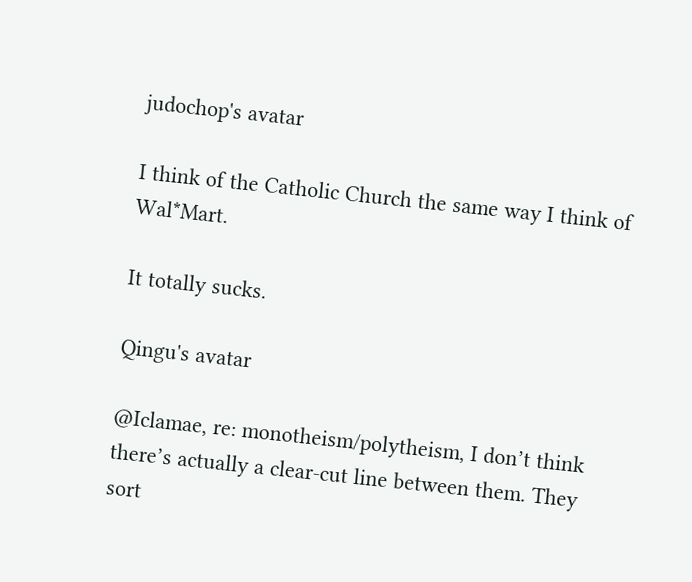judochop's avatar

I think of the Catholic Church the same way I think of Wal*Mart.

It totally sucks.

Qingu's avatar

@Iclamae, re: monotheism/polytheism, I don’t think there’s actually a clear-cut line between them. They sort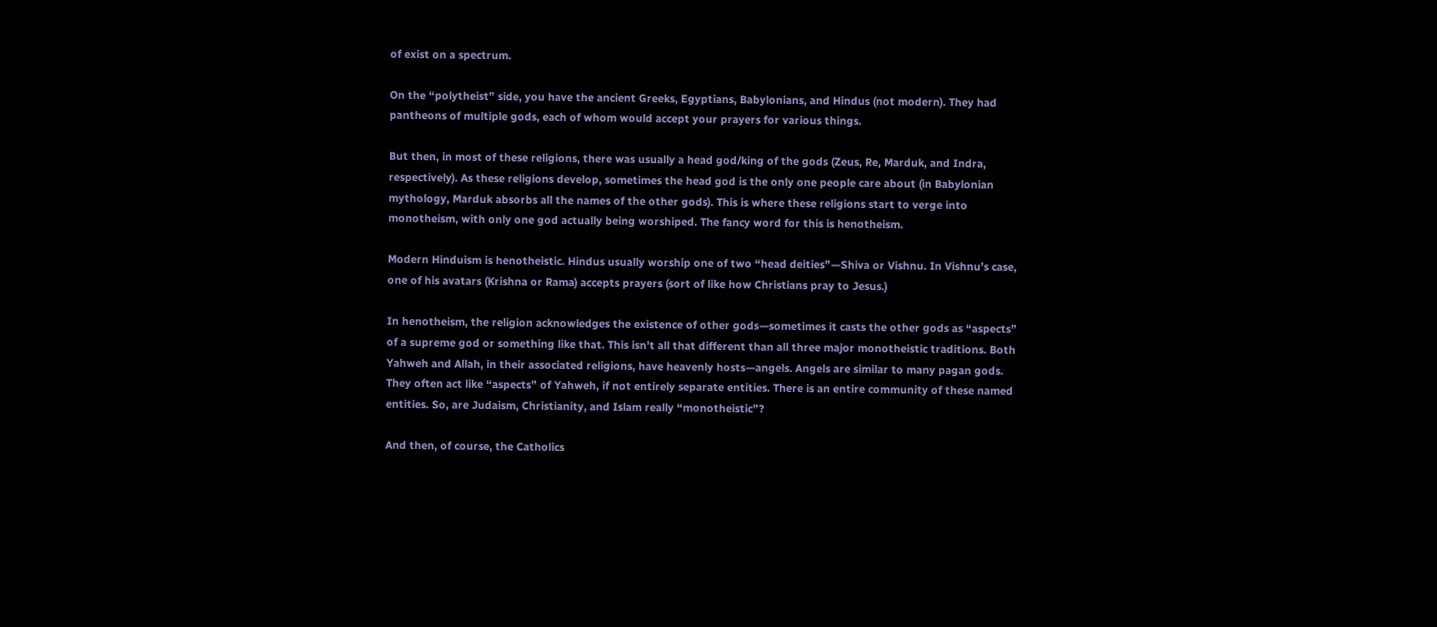of exist on a spectrum.

On the “polytheist” side, you have the ancient Greeks, Egyptians, Babylonians, and Hindus (not modern). They had pantheons of multiple gods, each of whom would accept your prayers for various things.

But then, in most of these religions, there was usually a head god/king of the gods (Zeus, Re, Marduk, and Indra, respectively). As these religions develop, sometimes the head god is the only one people care about (in Babylonian mythology, Marduk absorbs all the names of the other gods). This is where these religions start to verge into monotheism, with only one god actually being worshiped. The fancy word for this is henotheism.

Modern Hinduism is henotheistic. Hindus usually worship one of two “head deities”—Shiva or Vishnu. In Vishnu’s case, one of his avatars (Krishna or Rama) accepts prayers (sort of like how Christians pray to Jesus.)

In henotheism, the religion acknowledges the existence of other gods—sometimes it casts the other gods as “aspects” of a supreme god or something like that. This isn’t all that different than all three major monotheistic traditions. Both Yahweh and Allah, in their associated religions, have heavenly hosts—angels. Angels are similar to many pagan gods. They often act like “aspects” of Yahweh, if not entirely separate entities. There is an entire community of these named entities. So, are Judaism, Christianity, and Islam really “monotheistic”?

And then, of course, the Catholics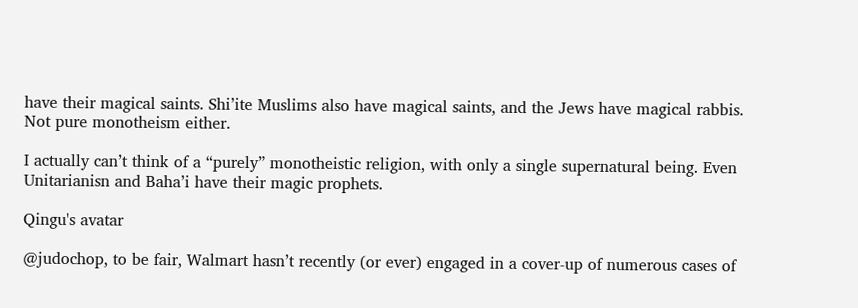have their magical saints. Shi’ite Muslims also have magical saints, and the Jews have magical rabbis. Not pure monotheism either.

I actually can’t think of a “purely” monotheistic religion, with only a single supernatural being. Even Unitarianisn and Baha’i have their magic prophets.

Qingu's avatar

@judochop, to be fair, Walmart hasn’t recently (or ever) engaged in a cover-up of numerous cases of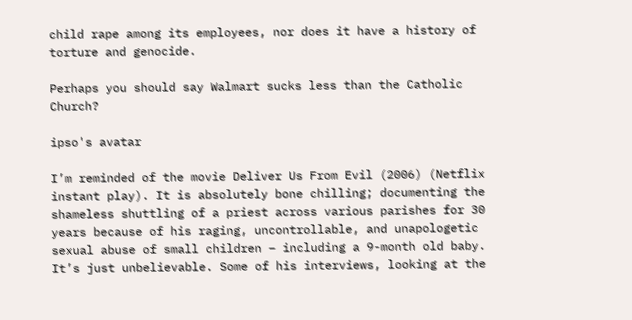child rape among its employees, nor does it have a history of torture and genocide.

Perhaps you should say Walmart sucks less than the Catholic Church?

ipso's avatar

I’m reminded of the movie Deliver Us From Evil (2006) (Netflix instant play). It is absolutely bone chilling; documenting the shameless shuttling of a priest across various parishes for 30 years because of his raging, uncontrollable, and unapologetic sexual abuse of small children – including a 9-month old baby. It’s just unbelievable. Some of his interviews, looking at the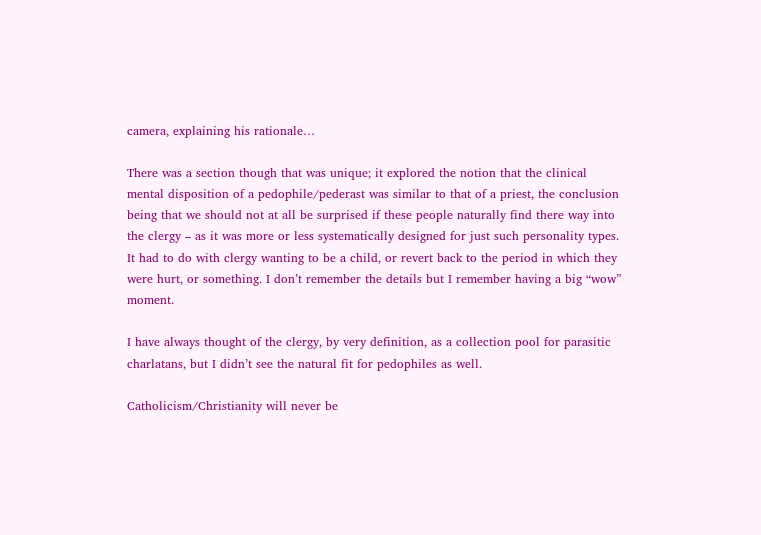camera, explaining his rationale…

There was a section though that was unique; it explored the notion that the clinical mental disposition of a pedophile/pederast was similar to that of a priest, the conclusion being that we should not at all be surprised if these people naturally find there way into the clergy – as it was more or less systematically designed for just such personality types. It had to do with clergy wanting to be a child, or revert back to the period in which they were hurt, or something. I don’t remember the details but I remember having a big “wow” moment.

I have always thought of the clergy, by very definition, as a collection pool for parasitic charlatans, but I didn’t see the natural fit for pedophiles as well.

Catholicism/Christianity will never be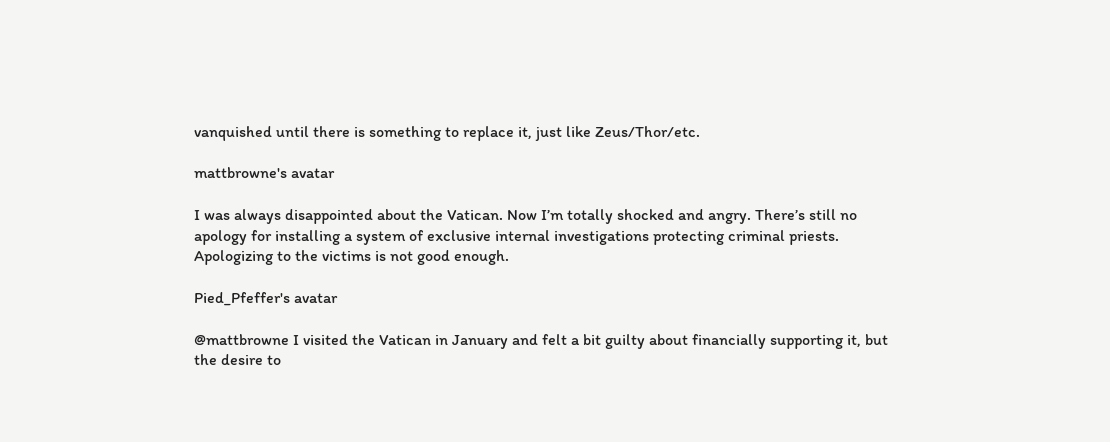vanquished until there is something to replace it, just like Zeus/Thor/etc.

mattbrowne's avatar

I was always disappointed about the Vatican. Now I’m totally shocked and angry. There’s still no apology for installing a system of exclusive internal investigations protecting criminal priests. Apologizing to the victims is not good enough.

Pied_Pfeffer's avatar

@mattbrowne I visited the Vatican in January and felt a bit guilty about financially supporting it, but the desire to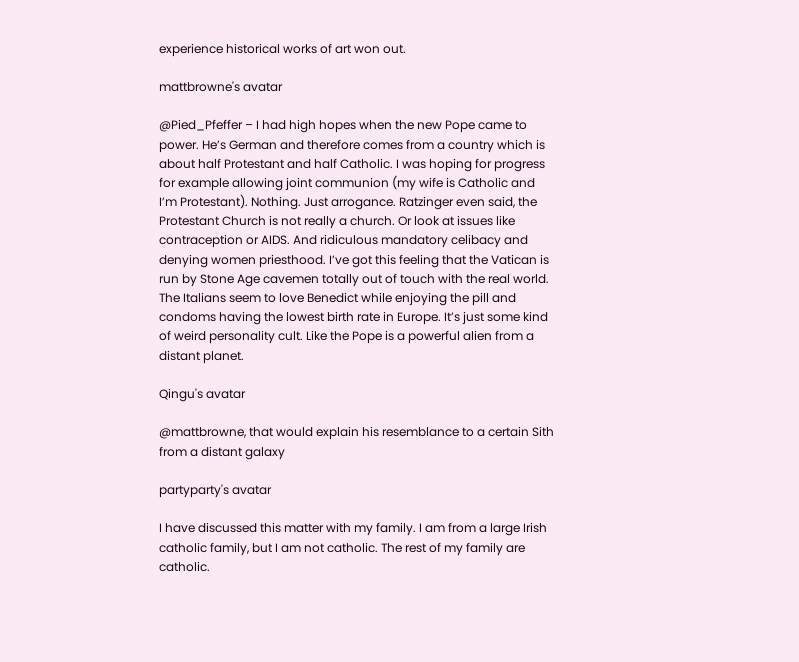experience historical works of art won out.

mattbrowne's avatar

@Pied_Pfeffer – I had high hopes when the new Pope came to power. He’s German and therefore comes from a country which is about half Protestant and half Catholic. I was hoping for progress for example allowing joint communion (my wife is Catholic and I’m Protestant). Nothing. Just arrogance. Ratzinger even said, the Protestant Church is not really a church. Or look at issues like contraception or AIDS. And ridiculous mandatory celibacy and denying women priesthood. I’ve got this feeling that the Vatican is run by Stone Age cavemen totally out of touch with the real world. The Italians seem to love Benedict while enjoying the pill and condoms having the lowest birth rate in Europe. It’s just some kind of weird personality cult. Like the Pope is a powerful alien from a distant planet.

Qingu's avatar

@mattbrowne, that would explain his resemblance to a certain Sith from a distant galaxy

partyparty's avatar

I have discussed this matter with my family. I am from a large Irish catholic family, but I am not catholic. The rest of my family are catholic.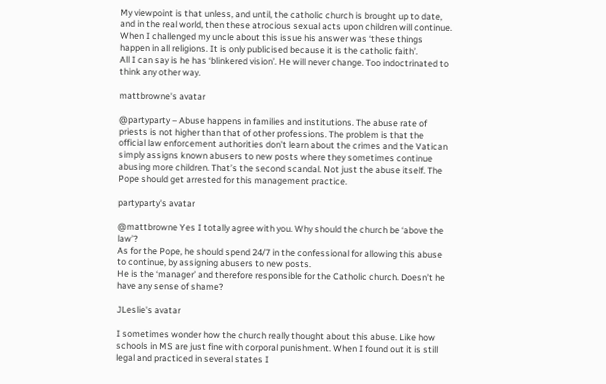My viewpoint is that unless, and until, the catholic church is brought up to date, and in the real world, then these atrocious sexual acts upon children will continue.
When I challenged my uncle about this issue his answer was ‘these things happen in all religions. It is only publicised because it is the catholic faith’.
All I can say is he has ‘blinkered vision’. He will never change. Too indoctrinated to think any other way.

mattbrowne's avatar

@partyparty – Abuse happens in families and institutions. The abuse rate of priests is not higher than that of other professions. The problem is that the official law enforcement authorities don’t learn about the crimes and the Vatican simply assigns known abusers to new posts where they sometimes continue abusing more children. That’s the second scandal. Not just the abuse itself. The Pope should get arrested for this management practice.

partyparty's avatar

@mattbrowne Yes I totally agree with you. Why should the church be ‘above the law’?
As for the Pope, he should spend 24/7 in the confessional for allowing this abuse to continue, by assigning abusers to new posts.
He is the ‘manager’ and therefore responsible for the Catholic church. Doesn’t he have any sense of shame?

JLeslie's avatar

I sometimes wonder how the church really thought about this abuse. Like how schools in MS are just fine with corporal punishment. When I found out it is still legal and practiced in several states I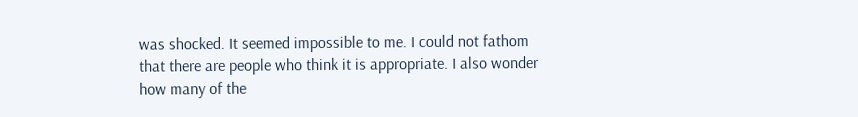was shocked. It seemed impossible to me. I could not fathom that there are people who think it is appropriate. I also wonder how many of the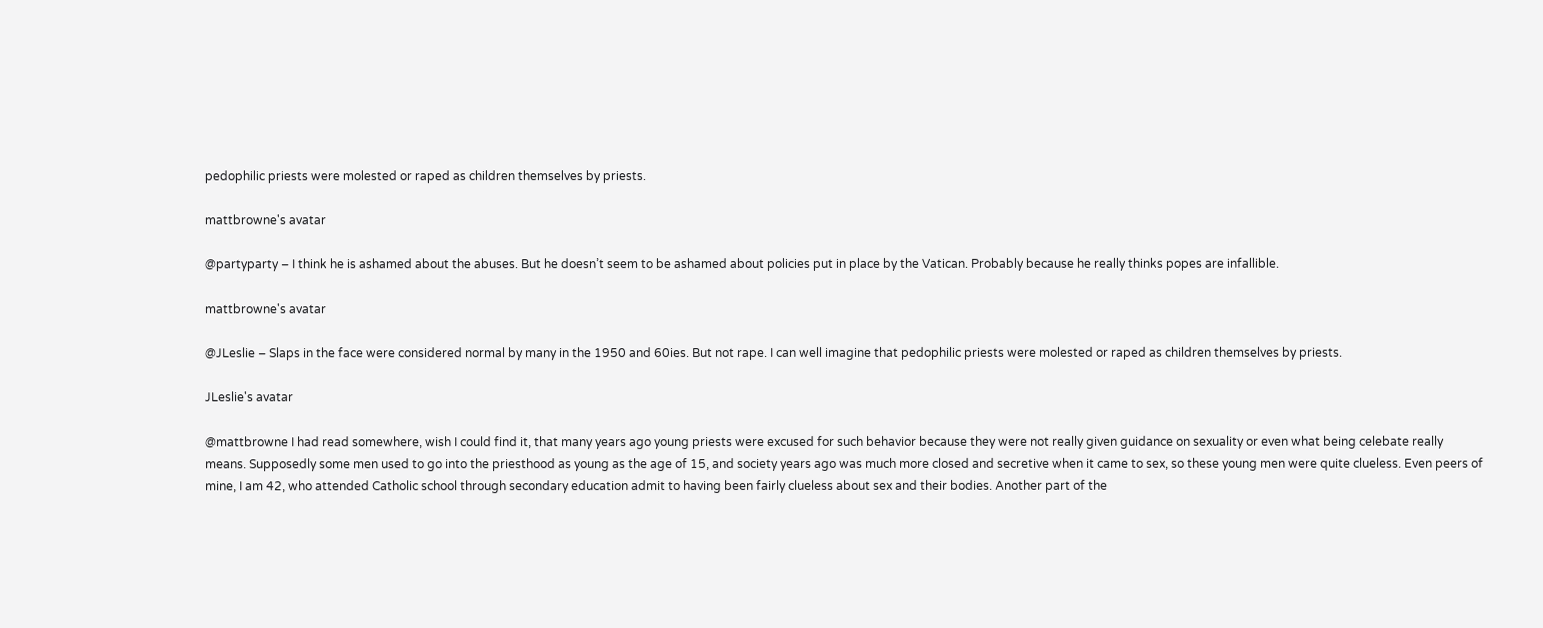pedophilic priests were molested or raped as children themselves by priests.

mattbrowne's avatar

@partyparty – I think he is ashamed about the abuses. But he doesn’t seem to be ashamed about policies put in place by the Vatican. Probably because he really thinks popes are infallible.

mattbrowne's avatar

@JLeslie – Slaps in the face were considered normal by many in the 1950 and 60ies. But not rape. I can well imagine that pedophilic priests were molested or raped as children themselves by priests.

JLeslie's avatar

@mattbrowne I had read somewhere, wish I could find it, that many years ago young priests were excused for such behavior because they were not really given guidance on sexuality or even what being celebate really means. Supposedly some men used to go into the priesthood as young as the age of 15, and society years ago was much more closed and secretive when it came to sex, so these young men were quite clueless. Even peers of mine, I am 42, who attended Catholic school through secondary education admit to having been fairly clueless about sex and their bodies. Another part of the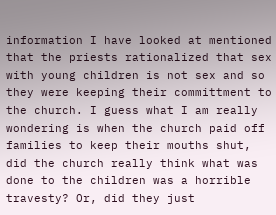information I have looked at mentioned that the priests rationalized that sex with young children is not sex and so they were keeping their committment to the church. I guess what I am really wondering is when the church paid off families to keep their mouths shut, did the church really think what was done to the children was a horrible travesty? Or, did they just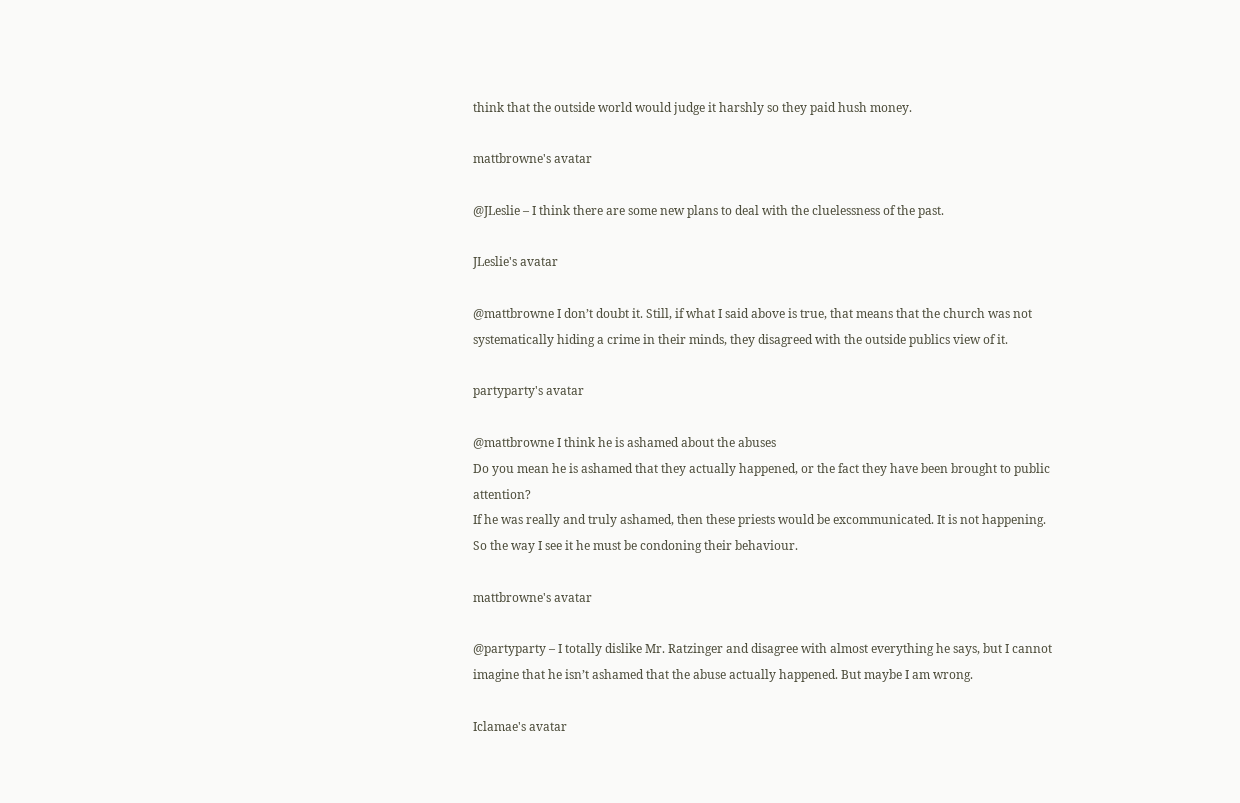think that the outside world would judge it harshly so they paid hush money.

mattbrowne's avatar

@JLeslie – I think there are some new plans to deal with the cluelessness of the past.

JLeslie's avatar

@mattbrowne I don’t doubt it. Still, if what I said above is true, that means that the church was not systematically hiding a crime in their minds, they disagreed with the outside publics view of it.

partyparty's avatar

@mattbrowne I think he is ashamed about the abuses
Do you mean he is ashamed that they actually happened, or the fact they have been brought to public attention?
If he was really and truly ashamed, then these priests would be excommunicated. It is not happening. So the way I see it he must be condoning their behaviour.

mattbrowne's avatar

@partyparty – I totally dislike Mr. Ratzinger and disagree with almost everything he says, but I cannot imagine that he isn’t ashamed that the abuse actually happened. But maybe I am wrong.

Iclamae's avatar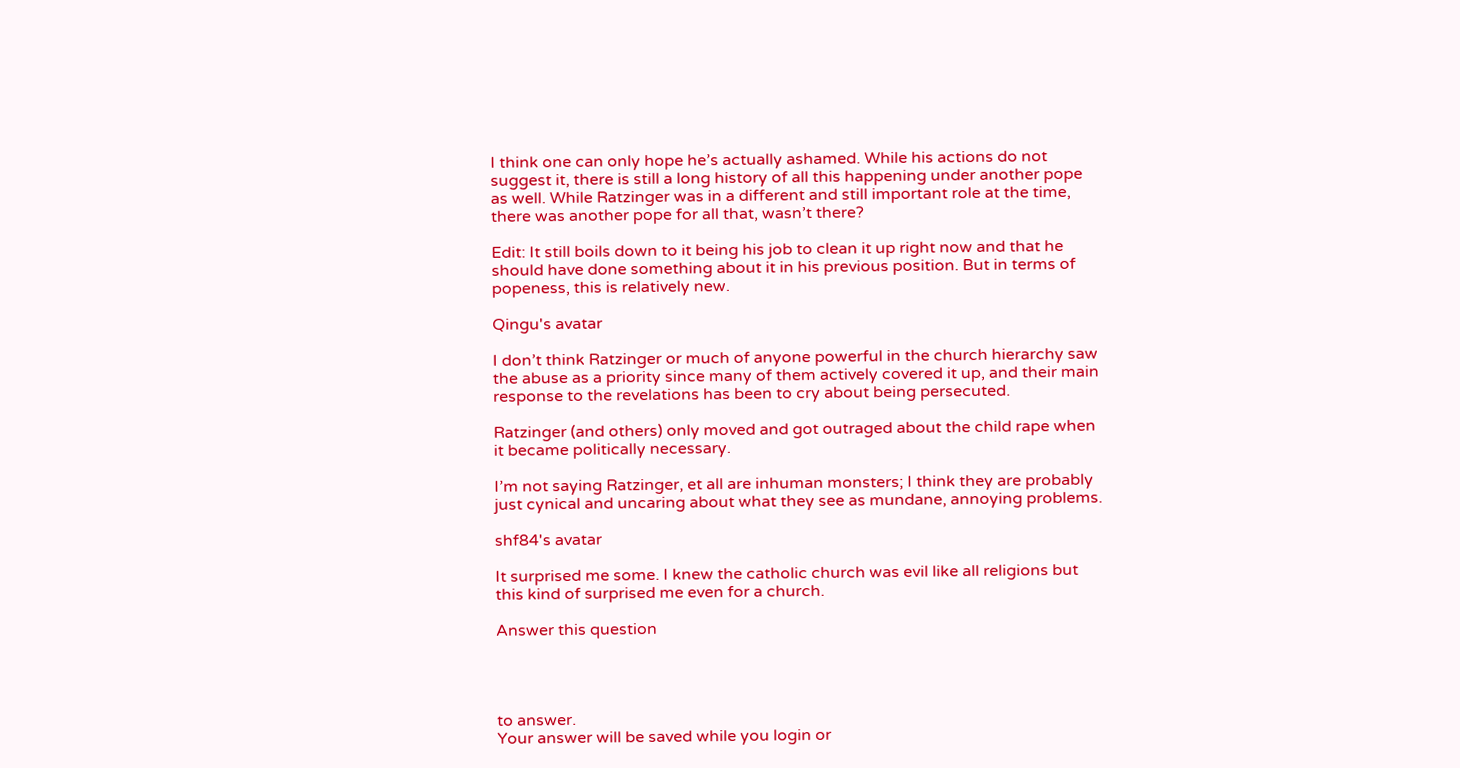I think one can only hope he’s actually ashamed. While his actions do not suggest it, there is still a long history of all this happening under another pope as well. While Ratzinger was in a different and still important role at the time, there was another pope for all that, wasn’t there?

Edit: It still boils down to it being his job to clean it up right now and that he should have done something about it in his previous position. But in terms of popeness, this is relatively new.

Qingu's avatar

I don’t think Ratzinger or much of anyone powerful in the church hierarchy saw the abuse as a priority since many of them actively covered it up, and their main response to the revelations has been to cry about being persecuted.

Ratzinger (and others) only moved and got outraged about the child rape when it became politically necessary.

I’m not saying Ratzinger, et all are inhuman monsters; I think they are probably just cynical and uncaring about what they see as mundane, annoying problems.

shf84's avatar

It surprised me some. I knew the catholic church was evil like all religions but this kind of surprised me even for a church.

Answer this question




to answer.
Your answer will be saved while you login or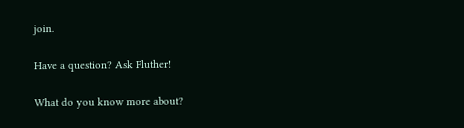join.

Have a question? Ask Fluther!

What do you know more about?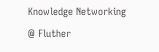Knowledge Networking @ Fluther